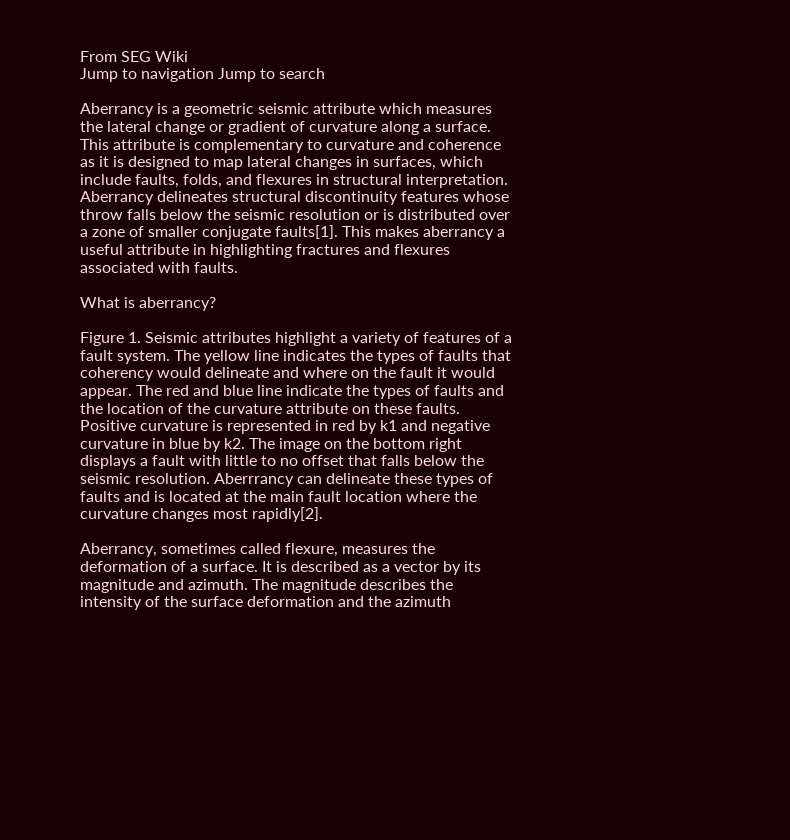From SEG Wiki
Jump to navigation Jump to search

Aberrancy is a geometric seismic attribute which measures the lateral change or gradient of curvature along a surface. This attribute is complementary to curvature and coherence as it is designed to map lateral changes in surfaces, which include faults, folds, and flexures in structural interpretation. Aberrancy delineates structural discontinuity features whose throw falls below the seismic resolution or is distributed over a zone of smaller conjugate faults[1]. This makes aberrancy a useful attribute in highlighting fractures and flexures associated with faults.

What is aberrancy?

Figure 1. Seismic attributes highlight a variety of features of a fault system. The yellow line indicates the types of faults that coherency would delineate and where on the fault it would appear. The red and blue line indicate the types of faults and the location of the curvature attribute on these faults. Positive curvature is represented in red by k1 and negative curvature in blue by k2. The image on the bottom right displays a fault with little to no offset that falls below the seismic resolution. Aberrrancy can delineate these types of faults and is located at the main fault location where the curvature changes most rapidly[2].

Aberrancy, sometimes called flexure, measures the deformation of a surface. It is described as a vector by its magnitude and azimuth. The magnitude describes the intensity of the surface deformation and the azimuth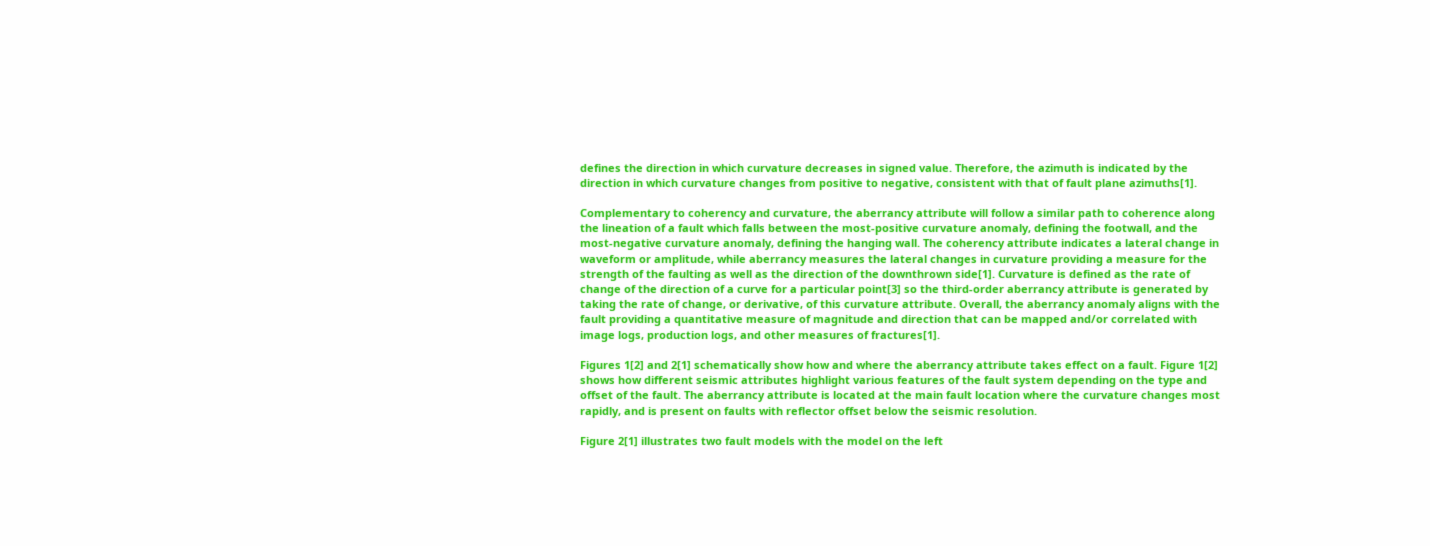defines the direction in which curvature decreases in signed value. Therefore, the azimuth is indicated by the direction in which curvature changes from positive to negative, consistent with that of fault plane azimuths[1].

Complementary to coherency and curvature, the aberrancy attribute will follow a similar path to coherence along the lineation of a fault which falls between the most-positive curvature anomaly, defining the footwall, and the most-negative curvature anomaly, defining the hanging wall. The coherency attribute indicates a lateral change in waveform or amplitude, while aberrancy measures the lateral changes in curvature providing a measure for the strength of the faulting as well as the direction of the downthrown side[1]. Curvature is defined as the rate of change of the direction of a curve for a particular point[3] so the third-order aberrancy attribute is generated by taking the rate of change, or derivative, of this curvature attribute. Overall, the aberrancy anomaly aligns with the fault providing a quantitative measure of magnitude and direction that can be mapped and/or correlated with image logs, production logs, and other measures of fractures[1].

Figures 1[2] and 2[1] schematically show how and where the aberrancy attribute takes effect on a fault. Figure 1[2] shows how different seismic attributes highlight various features of the fault system depending on the type and offset of the fault. The aberrancy attribute is located at the main fault location where the curvature changes most rapidly, and is present on faults with reflector offset below the seismic resolution.

Figure 2[1] illustrates two fault models with the model on the left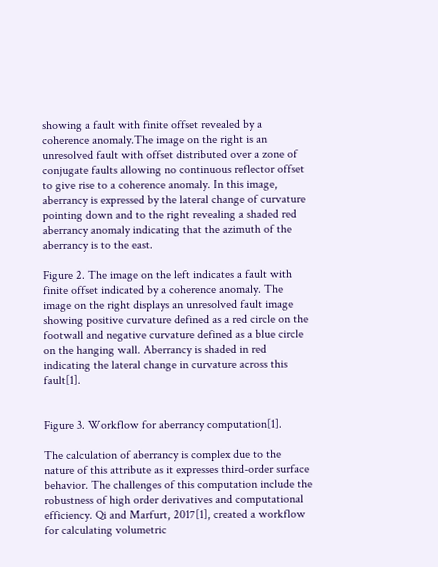showing a fault with finite offset revealed by a coherence anomaly.The image on the right is an unresolved fault with offset distributed over a zone of conjugate faults allowing no continuous reflector offset to give rise to a coherence anomaly. In this image, aberrancy is expressed by the lateral change of curvature pointing down and to the right revealing a shaded red aberrancy anomaly indicating that the azimuth of the aberrancy is to the east.

Figure 2. The image on the left indicates a fault with finite offset indicated by a coherence anomaly. The image on the right displays an unresolved fault image showing positive curvature defined as a red circle on the footwall and negative curvature defined as a blue circle on the hanging wall. Aberrancy is shaded in red indicating the lateral change in curvature across this fault[1].


Figure 3. Workflow for aberrancy computation[1].

The calculation of aberrancy is complex due to the nature of this attribute as it expresses third-order surface behavior. The challenges of this computation include the robustness of high order derivatives and computational efficiency. Qi and Marfurt, 2017[1], created a workflow for calculating volumetric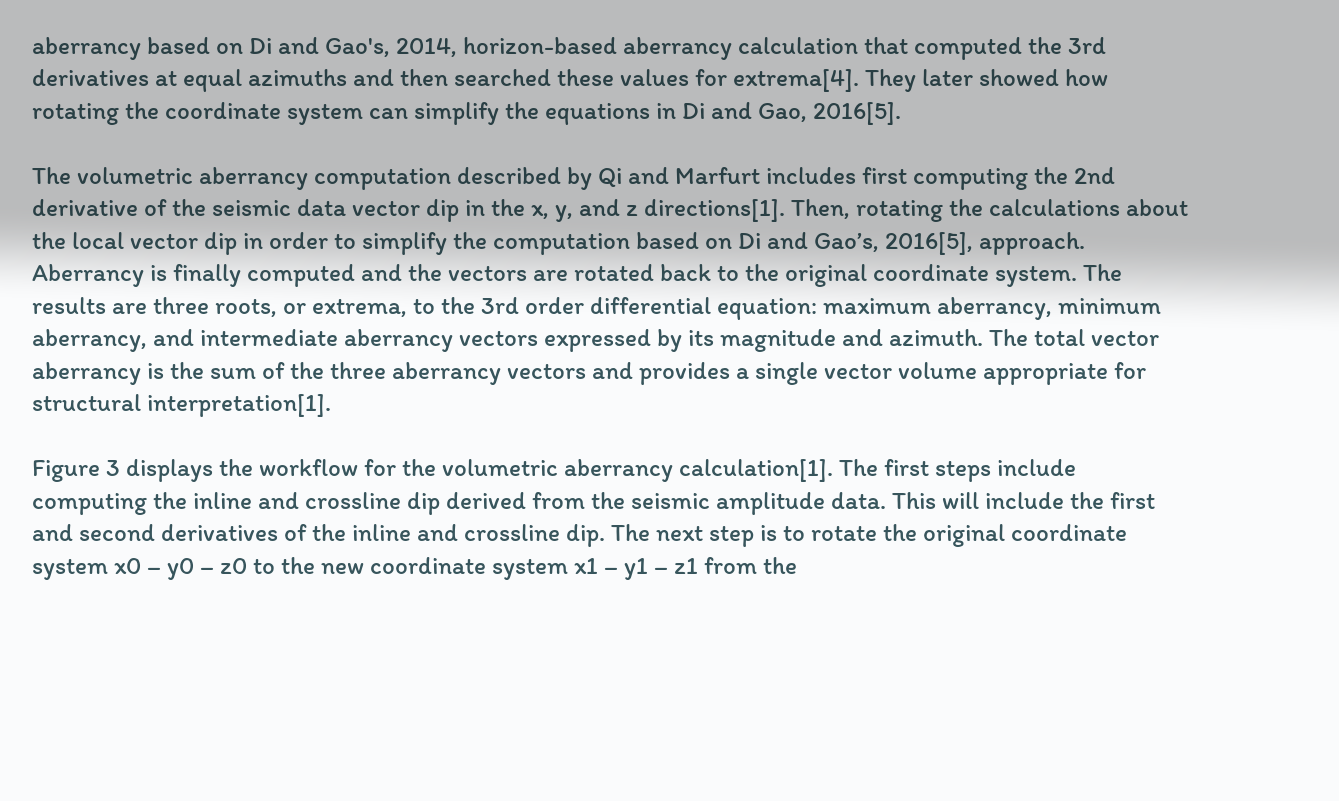aberrancy based on Di and Gao's, 2014, horizon-based aberrancy calculation that computed the 3rd derivatives at equal azimuths and then searched these values for extrema[4]. They later showed how rotating the coordinate system can simplify the equations in Di and Gao, 2016[5].

The volumetric aberrancy computation described by Qi and Marfurt includes first computing the 2nd derivative of the seismic data vector dip in the x, y, and z directions[1]. Then, rotating the calculations about the local vector dip in order to simplify the computation based on Di and Gao’s, 2016[5], approach. Aberrancy is finally computed and the vectors are rotated back to the original coordinate system. The results are three roots, or extrema, to the 3rd order differential equation: maximum aberrancy, minimum aberrancy, and intermediate aberrancy vectors expressed by its magnitude and azimuth. The total vector aberrancy is the sum of the three aberrancy vectors and provides a single vector volume appropriate for structural interpretation[1].

Figure 3 displays the workflow for the volumetric aberrancy calculation[1]. The first steps include computing the inline and crossline dip derived from the seismic amplitude data. This will include the first and second derivatives of the inline and crossline dip. The next step is to rotate the original coordinate system x0 – y0 – z0 to the new coordinate system x1 – y1 – z1 from the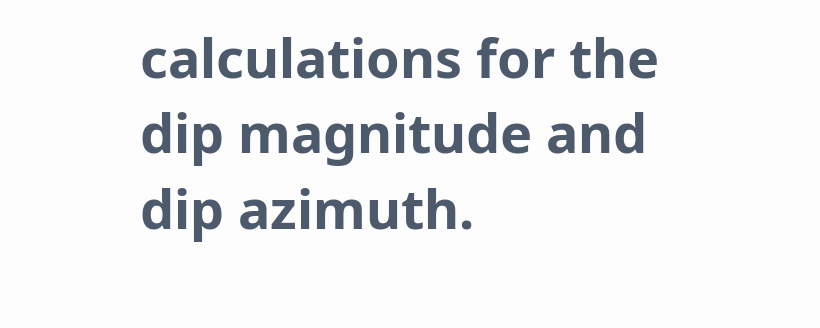calculations for the dip magnitude and dip azimuth.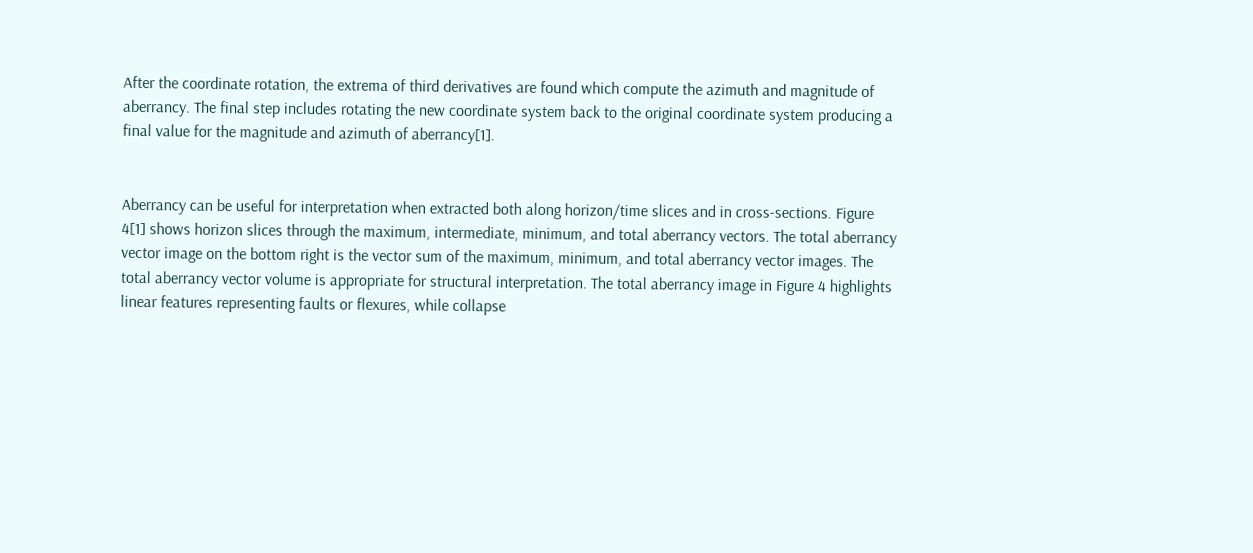After the coordinate rotation, the extrema of third derivatives are found which compute the azimuth and magnitude of aberrancy. The final step includes rotating the new coordinate system back to the original coordinate system producing a final value for the magnitude and azimuth of aberrancy[1].


Aberrancy can be useful for interpretation when extracted both along horizon/time slices and in cross-sections. Figure 4[1] shows horizon slices through the maximum, intermediate, minimum, and total aberrancy vectors. The total aberrancy vector image on the bottom right is the vector sum of the maximum, minimum, and total aberrancy vector images. The total aberrancy vector volume is appropriate for structural interpretation. The total aberrancy image in Figure 4 highlights linear features representing faults or flexures, while collapse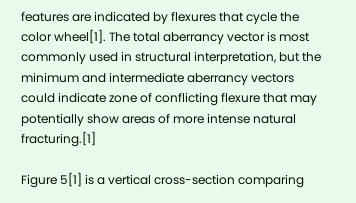features are indicated by flexures that cycle the color wheel[1]. The total aberrancy vector is most commonly used in structural interpretation, but the minimum and intermediate aberrancy vectors could indicate zone of conflicting flexure that may potentially show areas of more intense natural fracturing.[1]

Figure 5[1] is a vertical cross-section comparing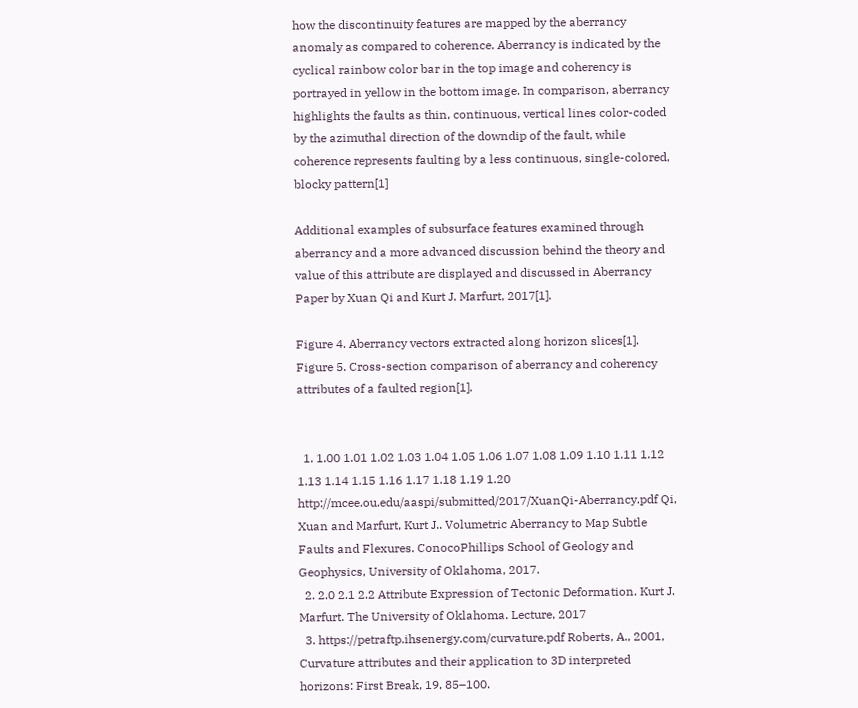how the discontinuity features are mapped by the aberrancy anomaly as compared to coherence. Aberrancy is indicated by the cyclical rainbow color bar in the top image and coherency is portrayed in yellow in the bottom image. In comparison, aberrancy highlights the faults as thin, continuous, vertical lines color-coded by the azimuthal direction of the downdip of the fault, while coherence represents faulting by a less continuous, single-colored, blocky pattern[1]

Additional examples of subsurface features examined through aberrancy and a more advanced discussion behind the theory and value of this attribute are displayed and discussed in Aberrancy Paper by Xuan Qi and Kurt J. Marfurt, 2017[1].

Figure 4. Aberrancy vectors extracted along horizon slices[1].
Figure 5. Cross-section comparison of aberrancy and coherency attributes of a faulted region[1].


  1. 1.00 1.01 1.02 1.03 1.04 1.05 1.06 1.07 1.08 1.09 1.10 1.11 1.12 1.13 1.14 1.15 1.16 1.17 1.18 1.19 1.20 http://mcee.ou.edu/aaspi/submitted/2017/XuanQi-Aberrancy.pdf Qi, Xuan and Marfurt, Kurt J.. Volumetric Aberrancy to Map Subtle Faults and Flexures. ConocoPhillips School of Geology and Geophysics, University of Oklahoma, 2017.
  2. 2.0 2.1 2.2 Attribute Expression of Tectonic Deformation. Kurt J. Marfurt. The University of Oklahoma. Lecture, 2017
  3. https://petraftp.ihsenergy.com/curvature.pdf Roberts, A., 2001, Curvature attributes and their application to 3D interpreted horizons: First Break, 19, 85–100.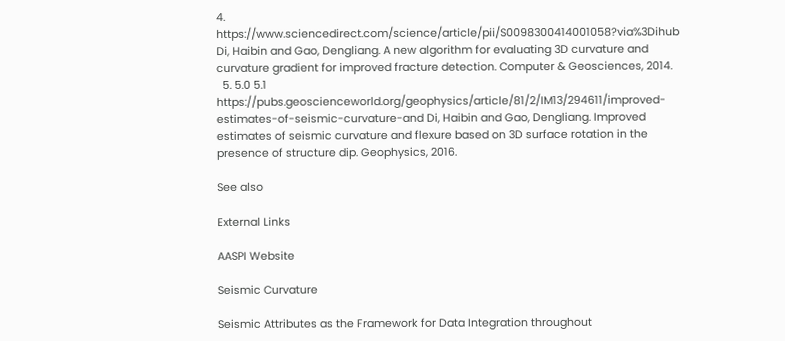4. https://www.sciencedirect.com/science/article/pii/S0098300414001058?via%3Dihub Di, Haibin and Gao, Dengliang. A new algorithm for evaluating 3D curvature and curvature gradient for improved fracture detection. Computer & Geosciences, 2014.
  5. 5.0 5.1 https://pubs.geoscienceworld.org/geophysics/article/81/2/IM13/294611/improved-estimates-of-seismic-curvature-and Di, Haibin and Gao, Dengliang. Improved estimates of seismic curvature and flexure based on 3D surface rotation in the presence of structure dip. Geophysics, 2016.

See also

External Links

AASPI Website

Seismic Curvature

Seismic Attributes as the Framework for Data Integration throughout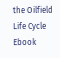the Oilfield Life Cycle Ebook